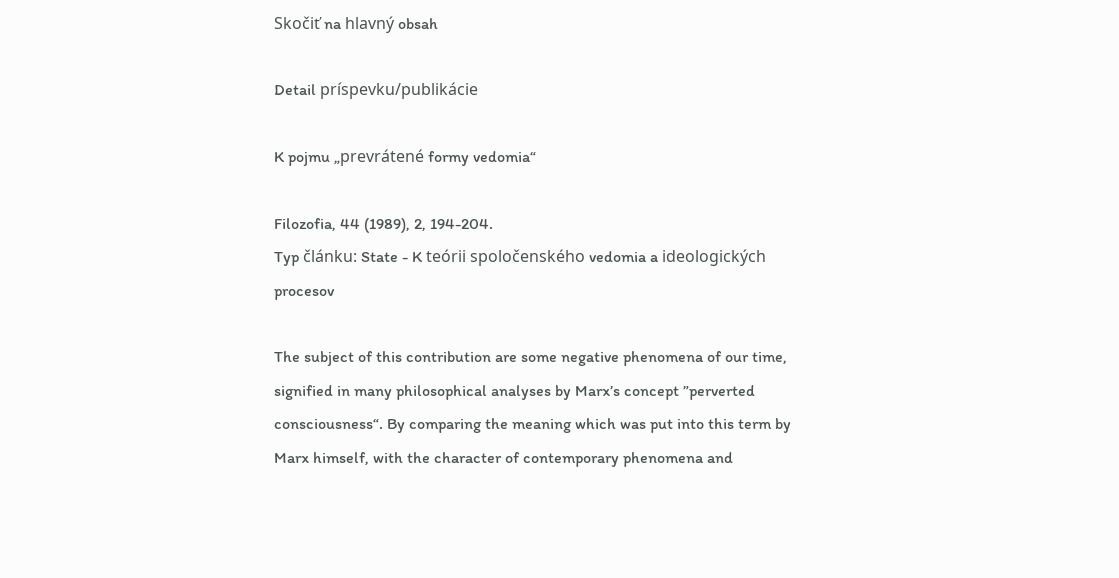Skočiť na hlavný obsah

Detail príspevku/publikácie

K pojmu „prevrátené formy vedomia“

Filozofia, 44 (1989), 2, 194-204.
Typ článku: State - K teórii spoločenského vedomia a ideologických procesov

The subject of this contribution are some negative phenomena of our time, signified in many philosophical analyses by Marx’s concept ”perverted consciousness“. By comparing the meaning which was put into this term by Marx himself, with the character of contemporary phenomena and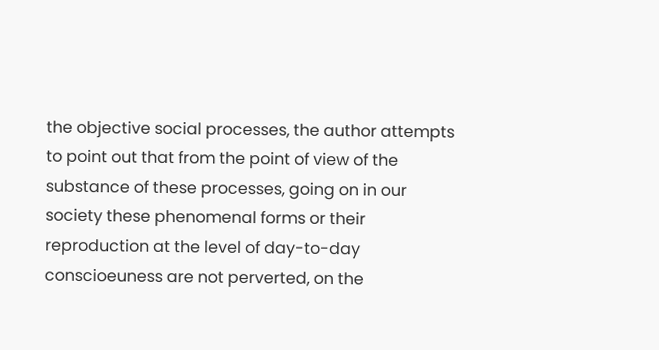the objective social processes, the author attempts to point out that from the point of view of the substance of these processes, going on in our society these phenomenal forms or their reproduction at the level of day-to-day conscioeuness are not perverted, on the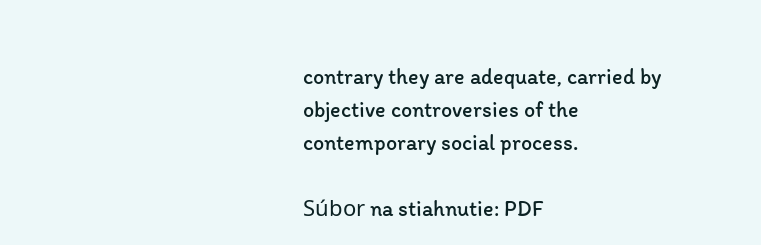contrary they are adequate, carried by objective controversies of the contemporary social process.

Súbor na stiahnutie: PDF